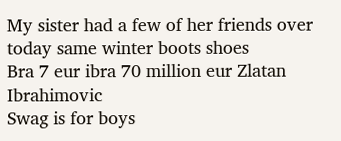My sister had a few of her friends over today same winter boots shoes
Bra 7 eur ibra 70 million eur Zlatan Ibrahimovic
Swag is for boys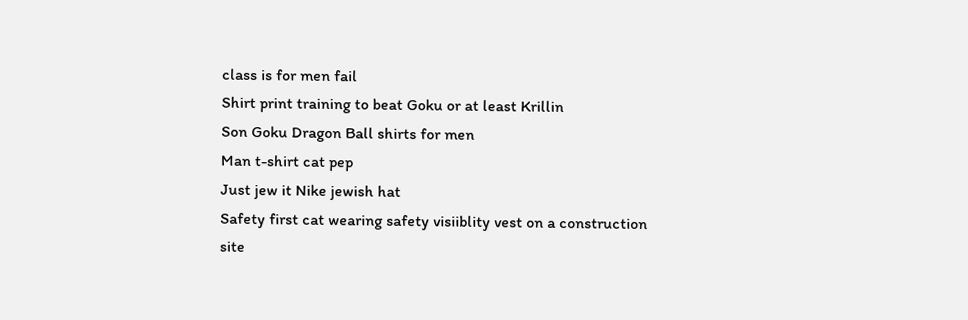class is for men fail
Shirt print training to beat Goku or at least Krillin
Son Goku Dragon Ball shirts for men
Man t-shirt cat pep
Just jew it Nike jewish hat
Safety first cat wearing safety visiiblity vest on a construction site